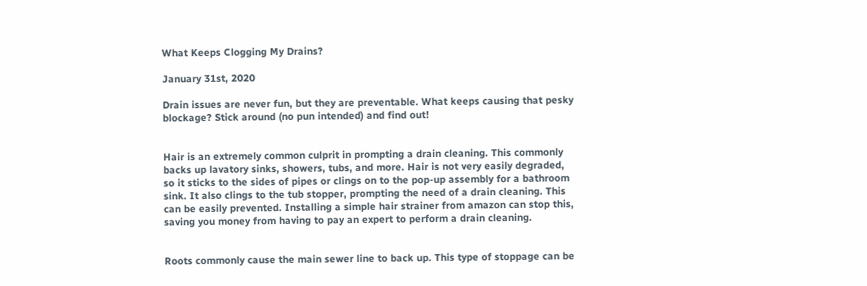What Keeps Clogging My Drains?

January 31st, 2020

Drain issues are never fun, but they are preventable. What keeps causing that pesky blockage? Stick around (no pun intended) and find out!


Hair is an extremely common culprit in prompting a drain cleaning. This commonly backs up lavatory sinks, showers, tubs, and more. Hair is not very easily degraded, so it sticks to the sides of pipes or clings on to the pop-up assembly for a bathroom sink. It also clings to the tub stopper, prompting the need of a drain cleaning. This can be easily prevented. Installing a simple hair strainer from amazon can stop this, saving you money from having to pay an expert to perform a drain cleaning.


Roots commonly cause the main sewer line to back up. This type of stoppage can be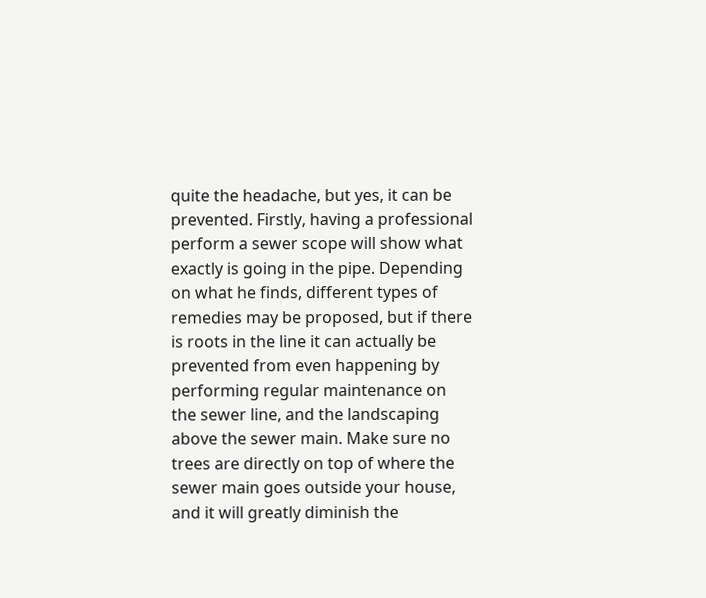quite the headache, but yes, it can be prevented. Firstly, having a professional perform a sewer scope will show what exactly is going in the pipe. Depending on what he finds, different types of remedies may be proposed, but if there is roots in the line it can actually be prevented from even happening by performing regular maintenance on the sewer line, and the landscaping above the sewer main. Make sure no trees are directly on top of where the sewer main goes outside your house, and it will greatly diminish the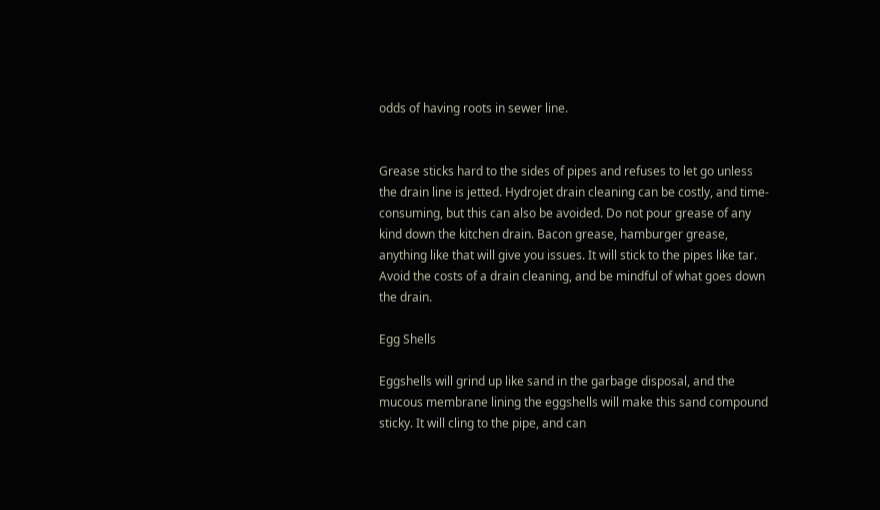odds of having roots in sewer line.


Grease sticks hard to the sides of pipes and refuses to let go unless the drain line is jetted. Hydrojet drain cleaning can be costly, and time-consuming, but this can also be avoided. Do not pour grease of any kind down the kitchen drain. Bacon grease, hamburger grease, anything like that will give you issues. It will stick to the pipes like tar. Avoid the costs of a drain cleaning, and be mindful of what goes down the drain.

Egg Shells

Eggshells will grind up like sand in the garbage disposal, and the mucous membrane lining the eggshells will make this sand compound sticky. It will cling to the pipe, and can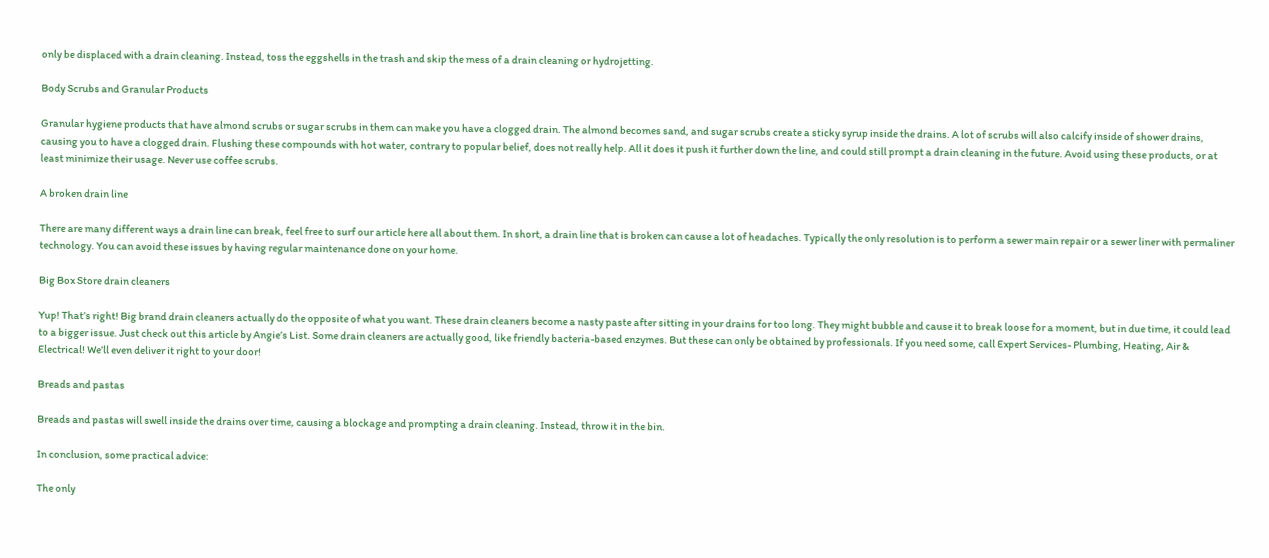only be displaced with a drain cleaning. Instead, toss the eggshells in the trash and skip the mess of a drain cleaning or hydrojetting.

Body Scrubs and Granular Products

Granular hygiene products that have almond scrubs or sugar scrubs in them can make you have a clogged drain. The almond becomes sand, and sugar scrubs create a sticky syrup inside the drains. A lot of scrubs will also calcify inside of shower drains, causing you to have a clogged drain. Flushing these compounds with hot water, contrary to popular belief, does not really help. All it does it push it further down the line, and could still prompt a drain cleaning in the future. Avoid using these products, or at least minimize their usage. Never use coffee scrubs.

A broken drain line

There are many different ways a drain line can break, feel free to surf our article here all about them. In short, a drain line that is broken can cause a lot of headaches. Typically the only resolution is to perform a sewer main repair or a sewer liner with permaliner technology. You can avoid these issues by having regular maintenance done on your home.

Big Box Store drain cleaners

Yup! That’s right! Big brand drain cleaners actually do the opposite of what you want. These drain cleaners become a nasty paste after sitting in your drains for too long. They might bubble and cause it to break loose for a moment, but in due time, it could lead to a bigger issue. Just check out this article by Angie’s List. Some drain cleaners are actually good, like friendly bacteria-based enzymes. But these can only be obtained by professionals. If you need some, call Expert Services- Plumbing, Heating, Air & Electrical! We’ll even deliver it right to your door!

Breads and pastas

Breads and pastas will swell inside the drains over time, causing a blockage and prompting a drain cleaning. Instead, throw it in the bin.

In conclusion, some practical advice:

The only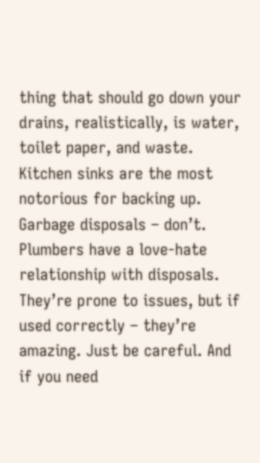thing that should go down your drains, realistically, is water, toilet paper, and waste. Kitchen sinks are the most notorious for backing up. Garbage disposals – don’t. Plumbers have a love-hate relationship with disposals. They’re prone to issues, but if used correctly – they’re amazing. Just be careful. And if you need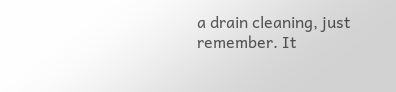a drain cleaning, just remember. It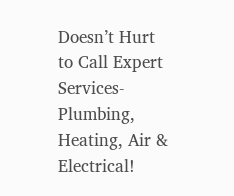Doesn’t Hurt to Call Expert Services- Plumbing, Heating, Air & Electrical!